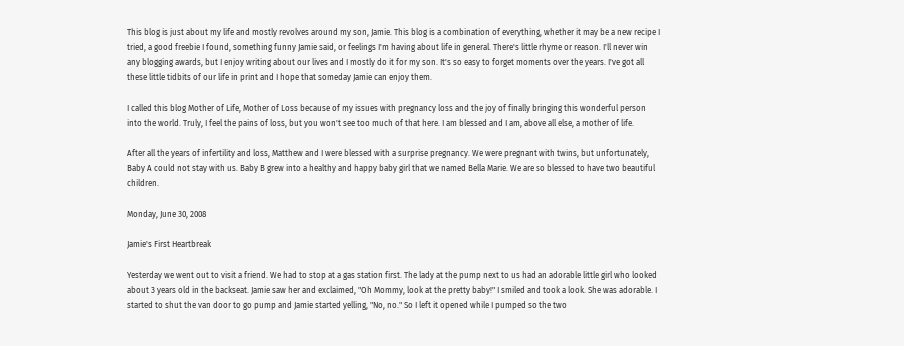This blog is just about my life and mostly revolves around my son, Jamie. This blog is a combination of everything, whether it may be a new recipe I tried, a good freebie I found, something funny Jamie said, or feelings I'm having about life in general. There's little rhyme or reason. I'll never win any blogging awards, but I enjoy writing about our lives and I mostly do it for my son. It's so easy to forget moments over the years. I've got all these little tidbits of our life in print and I hope that someday Jamie can enjoy them.

I called this blog Mother of Life, Mother of Loss because of my issues with pregnancy loss and the joy of finally bringing this wonderful person into the world. Truly, I feel the pains of loss, but you won't see too much of that here. I am blessed and I am, above all else, a mother of life.

After all the years of infertility and loss, Matthew and I were blessed with a surprise pregnancy. We were pregnant with twins, but unfortunately, Baby A could not stay with us. Baby B grew into a healthy and happy baby girl that we named Bella Marie. We are so blessed to have two beautiful children.

Monday, June 30, 2008

Jamie's First Heartbreak

Yesterday we went out to visit a friend. We had to stop at a gas station first. The lady at the pump next to us had an adorable little girl who looked about 3 years old in the backseat. Jamie saw her and exclaimed, "Oh Mommy, look at the pretty baby!" I smiled and took a look. She was adorable. I started to shut the van door to go pump and Jamie started yelling, "No, no." So I left it opened while I pumped so the two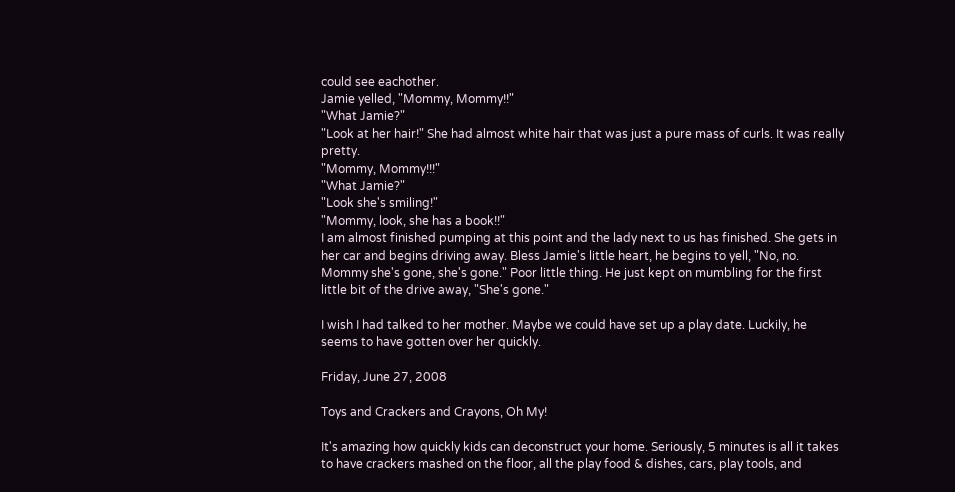could see eachother.
Jamie yelled, "Mommy, Mommy!!"
"What Jamie?"
"Look at her hair!" She had almost white hair that was just a pure mass of curls. It was really pretty.
"Mommy, Mommy!!!"
"What Jamie?"
"Look she's smiling!"
"Mommy, look, she has a book!!"
I am almost finished pumping at this point and the lady next to us has finished. She gets in her car and begins driving away. Bless Jamie's little heart, he begins to yell, "No, no. Mommy she's gone, she's gone." Poor little thing. He just kept on mumbling for the first little bit of the drive away, "She's gone."

I wish I had talked to her mother. Maybe we could have set up a play date. Luckily, he seems to have gotten over her quickly.

Friday, June 27, 2008

Toys and Crackers and Crayons, Oh My!

It's amazing how quickly kids can deconstruct your home. Seriously, 5 minutes is all it takes to have crackers mashed on the floor, all the play food & dishes, cars, play tools, and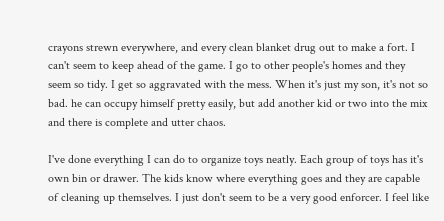crayons strewn everywhere, and every clean blanket drug out to make a fort. I can't seem to keep ahead of the game. I go to other people's homes and they seem so tidy. I get so aggravated with the mess. When it's just my son, it's not so bad. he can occupy himself pretty easily, but add another kid or two into the mix and there is complete and utter chaos.

I've done everything I can do to organize toys neatly. Each group of toys has it's own bin or drawer. The kids know where everything goes and they are capable of cleaning up themselves. I just don't seem to be a very good enforcer. I feel like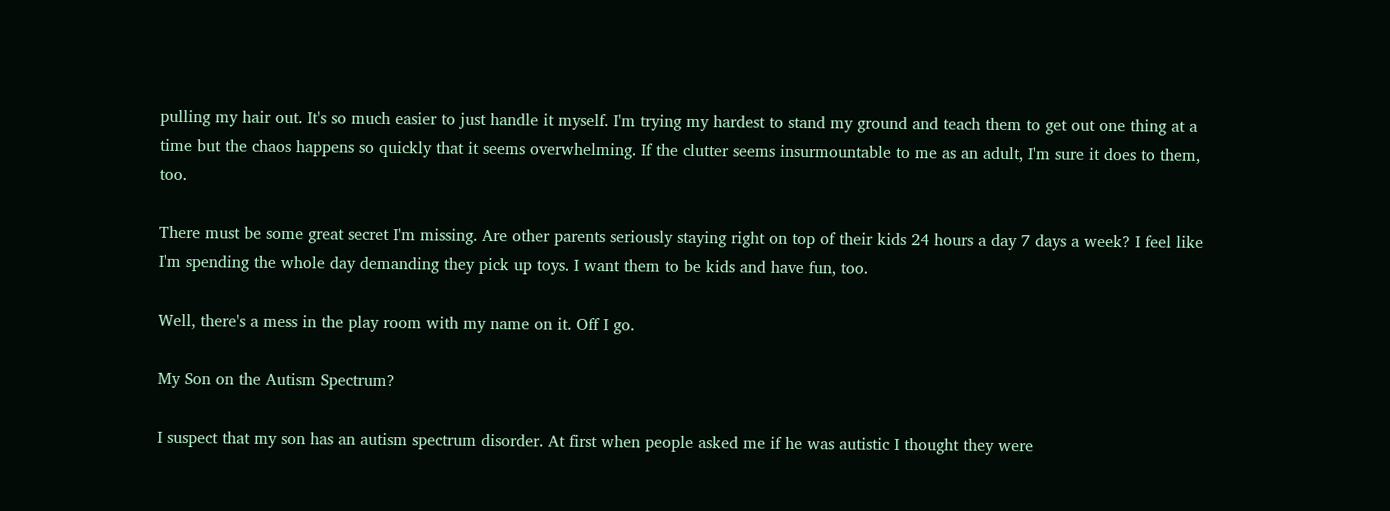pulling my hair out. It's so much easier to just handle it myself. I'm trying my hardest to stand my ground and teach them to get out one thing at a time but the chaos happens so quickly that it seems overwhelming. If the clutter seems insurmountable to me as an adult, I'm sure it does to them, too.

There must be some great secret I'm missing. Are other parents seriously staying right on top of their kids 24 hours a day 7 days a week? I feel like I'm spending the whole day demanding they pick up toys. I want them to be kids and have fun, too.

Well, there's a mess in the play room with my name on it. Off I go.

My Son on the Autism Spectrum?

I suspect that my son has an autism spectrum disorder. At first when people asked me if he was autistic I thought they were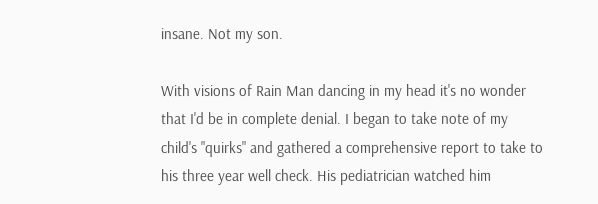insane. Not my son.

With visions of Rain Man dancing in my head it's no wonder that I'd be in complete denial. I began to take note of my child's "quirks" and gathered a comprehensive report to take to his three year well check. His pediatrician watched him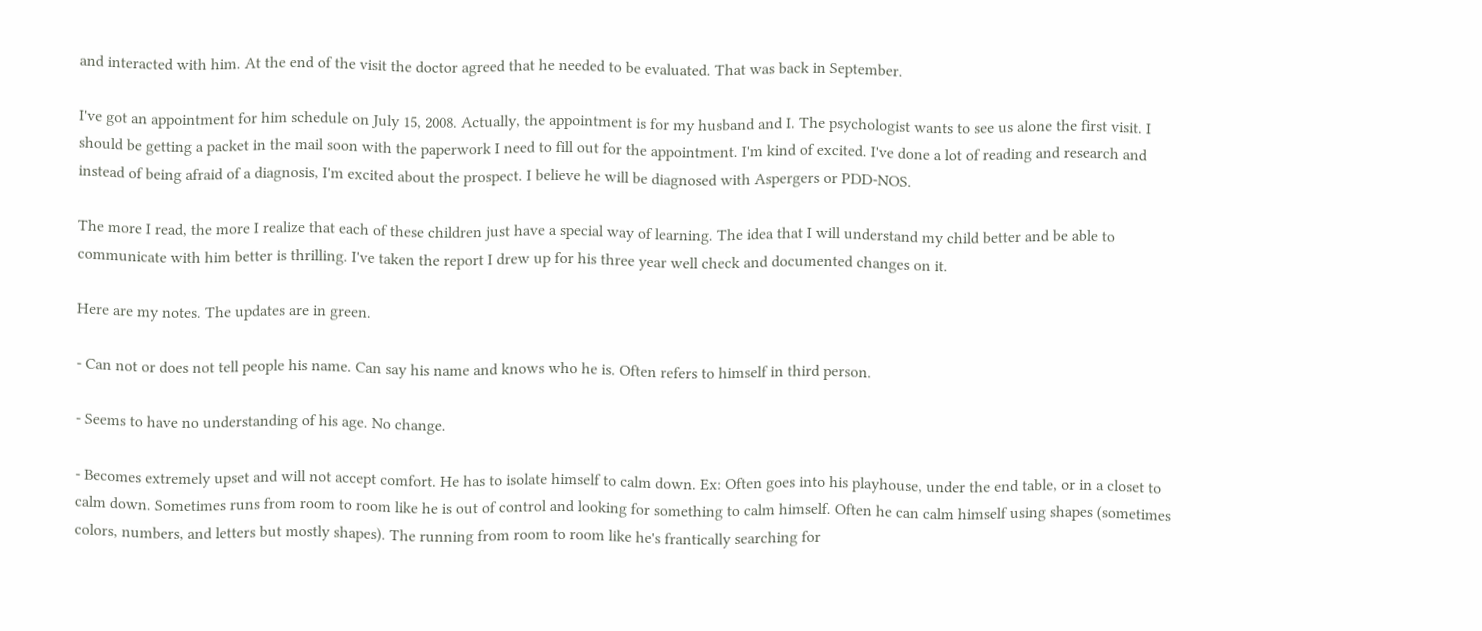and interacted with him. At the end of the visit the doctor agreed that he needed to be evaluated. That was back in September.

I've got an appointment for him schedule on July 15, 2008. Actually, the appointment is for my husband and I. The psychologist wants to see us alone the first visit. I should be getting a packet in the mail soon with the paperwork I need to fill out for the appointment. I'm kind of excited. I've done a lot of reading and research and instead of being afraid of a diagnosis, I'm excited about the prospect. I believe he will be diagnosed with Aspergers or PDD-NOS.

The more I read, the more I realize that each of these children just have a special way of learning. The idea that I will understand my child better and be able to communicate with him better is thrilling. I've taken the report I drew up for his three year well check and documented changes on it.

Here are my notes. The updates are in green.

- Can not or does not tell people his name. Can say his name and knows who he is. Often refers to himself in third person.

- Seems to have no understanding of his age. No change.

- Becomes extremely upset and will not accept comfort. He has to isolate himself to calm down. Ex: Often goes into his playhouse, under the end table, or in a closet to calm down. Sometimes runs from room to room like he is out of control and looking for something to calm himself. Often he can calm himself using shapes (sometimes colors, numbers, and letters but mostly shapes). The running from room to room like he's frantically searching for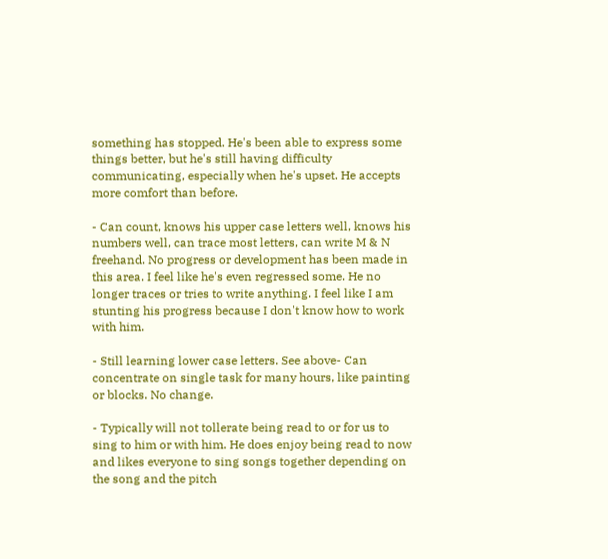something has stopped. He's been able to express some things better, but he's still having difficulty communicating, especially when he's upset. He accepts more comfort than before.

- Can count, knows his upper case letters well, knows his numbers well, can trace most letters, can write M & N freehand. No progress or development has been made in this area. I feel like he's even regressed some. He no longer traces or tries to write anything. I feel like I am stunting his progress because I don't know how to work with him.

- Still learning lower case letters. See above- Can concentrate on single task for many hours, like painting or blocks. No change.

- Typically will not tollerate being read to or for us to sing to him or with him. He does enjoy being read to now and likes everyone to sing songs together depending on the song and the pitch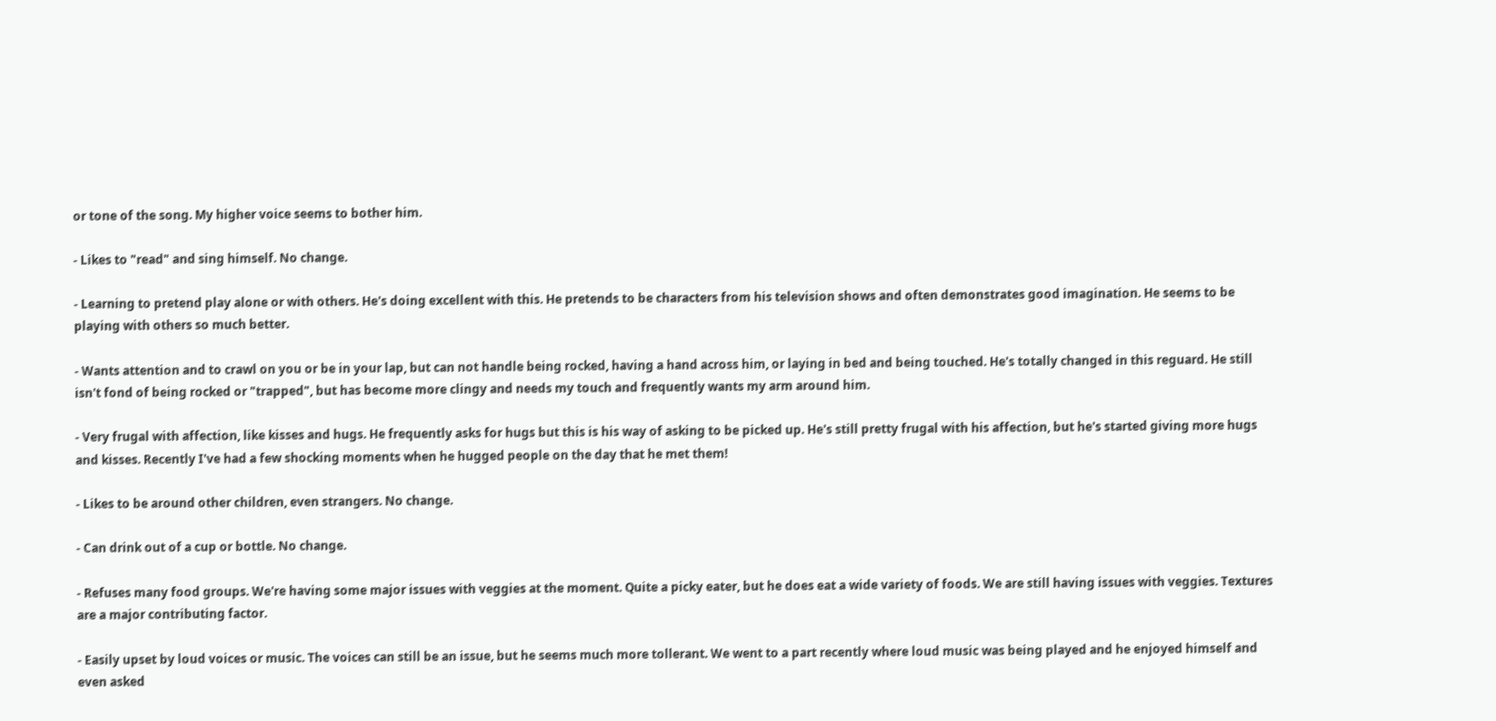or tone of the song. My higher voice seems to bother him.

- Likes to "read" and sing himself. No change.

- Learning to pretend play alone or with others. He's doing excellent with this. He pretends to be characters from his television shows and often demonstrates good imagination. He seems to be playing with others so much better.

- Wants attention and to crawl on you or be in your lap, but can not handle being rocked, having a hand across him, or laying in bed and being touched. He's totally changed in this reguard. He still isn't fond of being rocked or "trapped", but has become more clingy and needs my touch and frequently wants my arm around him.

- Very frugal with affection, like kisses and hugs. He frequently asks for hugs but this is his way of asking to be picked up. He's still pretty frugal with his affection, but he's started giving more hugs and kisses. Recently I've had a few shocking moments when he hugged people on the day that he met them!

- Likes to be around other children, even strangers. No change.

- Can drink out of a cup or bottle. No change.

- Refuses many food groups. We're having some major issues with veggies at the moment. Quite a picky eater, but he does eat a wide variety of foods. We are still having issues with veggies. Textures are a major contributing factor.

- Easily upset by loud voices or music. The voices can still be an issue, but he seems much more tollerant. We went to a part recently where loud music was being played and he enjoyed himself and even asked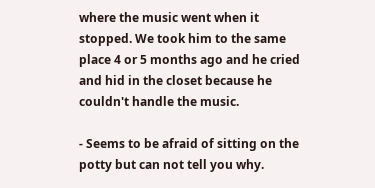where the music went when it stopped. We took him to the same place 4 or 5 months ago and he cried and hid in the closet because he couldn't handle the music.

- Seems to be afraid of sitting on the potty but can not tell you why.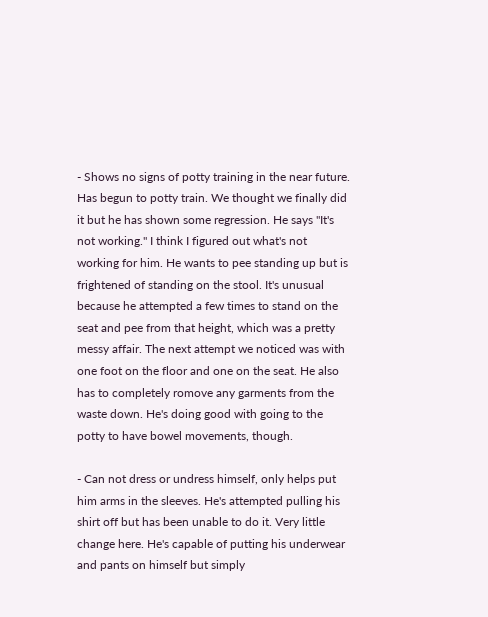- Shows no signs of potty training in the near future. Has begun to potty train. We thought we finally did it but he has shown some regression. He says "It's not working." I think I figured out what's not working for him. He wants to pee standing up but is frightened of standing on the stool. It's unusual because he attempted a few times to stand on the seat and pee from that height, which was a pretty messy affair. The next attempt we noticed was with one foot on the floor and one on the seat. He also has to completely romove any garments from the waste down. He's doing good with going to the potty to have bowel movements, though.

- Can not dress or undress himself, only helps put him arms in the sleeves. He's attempted pulling his shirt off but has been unable to do it. Very little change here. He's capable of putting his underwear and pants on himself but simply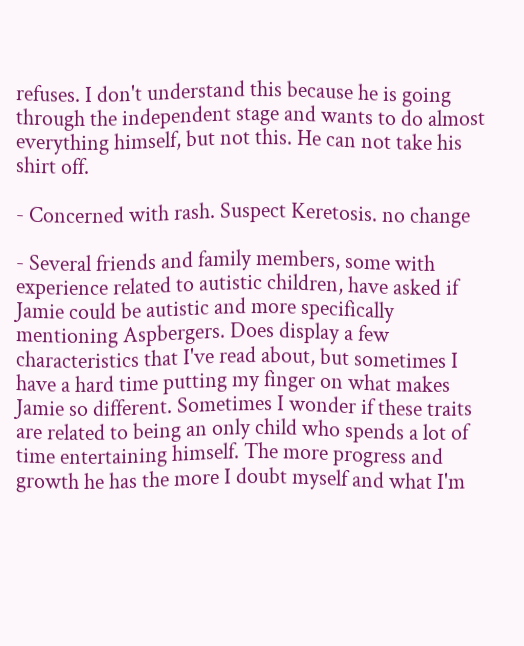refuses. I don't understand this because he is going through the independent stage and wants to do almost everything himself, but not this. He can not take his shirt off.

- Concerned with rash. Suspect Keretosis. no change

- Several friends and family members, some with experience related to autistic children, have asked if Jamie could be autistic and more specifically mentioning Aspbergers. Does display a few characteristics that I've read about, but sometimes I have a hard time putting my finger on what makes Jamie so different. Sometimes I wonder if these traits are related to being an only child who spends a lot of time entertaining himself. The more progress and growth he has the more I doubt myself and what I'm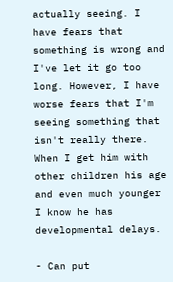actually seeing. I have fears that something is wrong and I've let it go too long. However, I have worse fears that I'm seeing something that isn't really there. When I get him with other children his age and even much younger I know he has developmental delays.

- Can put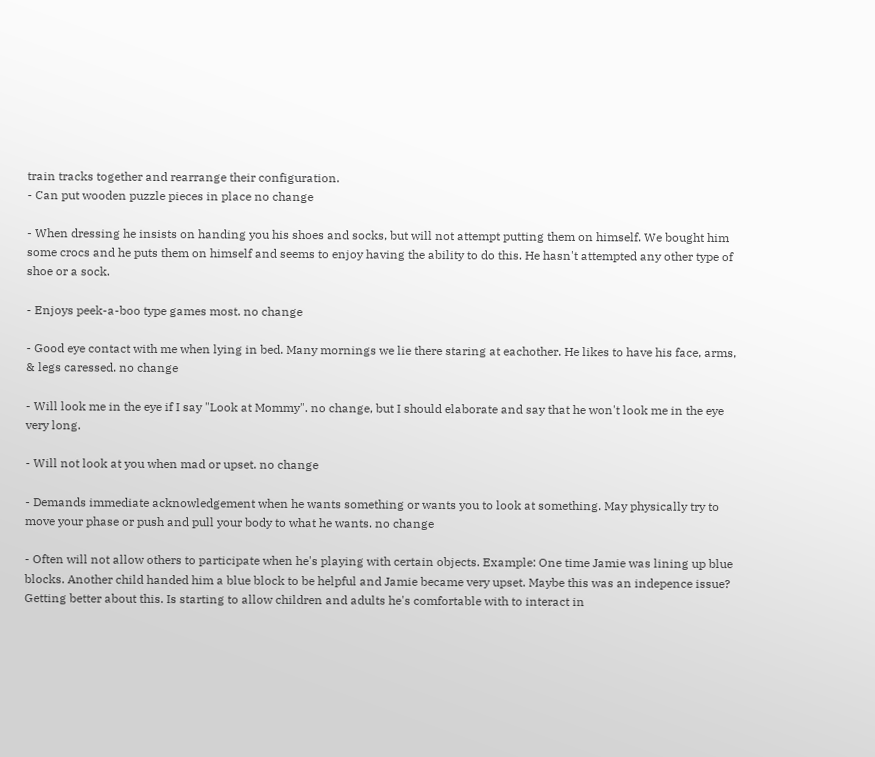train tracks together and rearrange their configuration.
- Can put wooden puzzle pieces in place no change

- When dressing he insists on handing you his shoes and socks, but will not attempt putting them on himself. We bought him some crocs and he puts them on himself and seems to enjoy having the ability to do this. He hasn't attempted any other type of shoe or a sock.

- Enjoys peek-a-boo type games most. no change

- Good eye contact with me when lying in bed. Many mornings we lie there staring at eachother. He likes to have his face, arms, & legs caressed. no change

- Will look me in the eye if I say "Look at Mommy". no change, but I should elaborate and say that he won't look me in the eye very long.

- Will not look at you when mad or upset. no change

- Demands immediate acknowledgement when he wants something or wants you to look at something. May physically try to move your phase or push and pull your body to what he wants. no change

- Often will not allow others to participate when he's playing with certain objects. Example: One time Jamie was lining up blue blocks. Another child handed him a blue block to be helpful and Jamie became very upset. Maybe this was an indepence issue? Getting better about this. Is starting to allow children and adults he's comfortable with to interact in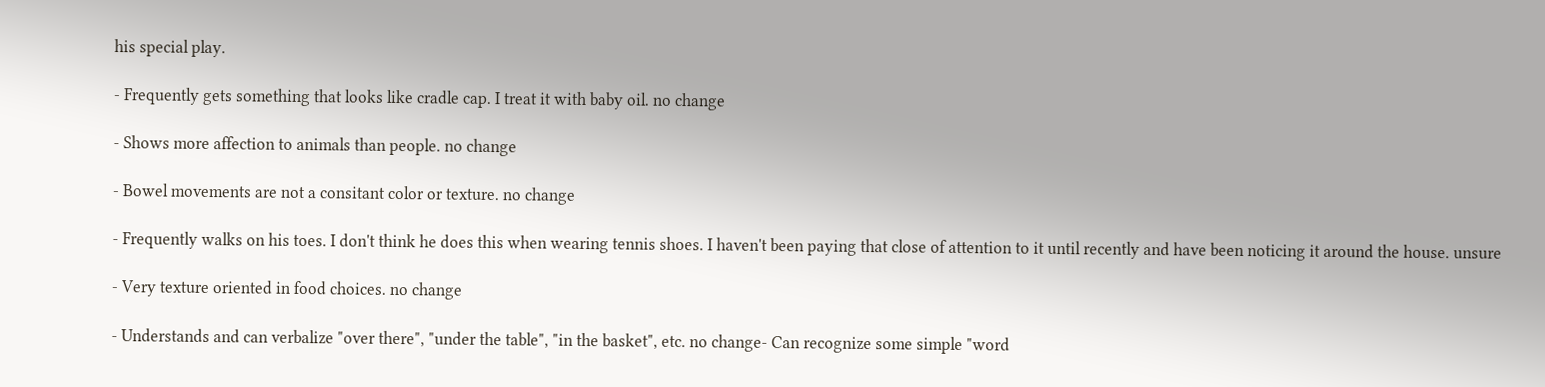his special play.

- Frequently gets something that looks like cradle cap. I treat it with baby oil. no change

- Shows more affection to animals than people. no change

- Bowel movements are not a consitant color or texture. no change

- Frequently walks on his toes. I don't think he does this when wearing tennis shoes. I haven't been paying that close of attention to it until recently and have been noticing it around the house. unsure

- Very texture oriented in food choices. no change

- Understands and can verbalize "over there", "under the table", "in the basket", etc. no change- Can recognize some simple "word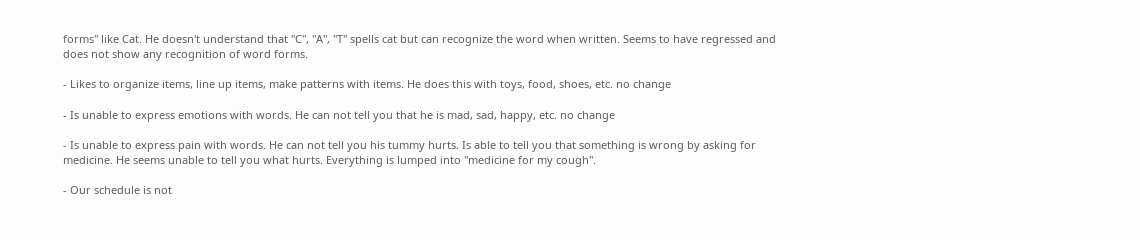forms" like Cat. He doesn't understand that "C", "A", "T" spells cat but can recognize the word when written. Seems to have regressed and does not show any recognition of word forms.

- Likes to organize items, line up items, make patterns with items. He does this with toys, food, shoes, etc. no change

- Is unable to express emotions with words. He can not tell you that he is mad, sad, happy, etc. no change

- Is unable to express pain with words. He can not tell you his tummy hurts. Is able to tell you that something is wrong by asking for medicine. He seems unable to tell you what hurts. Everything is lumped into "medicine for my cough".

- Our schedule is not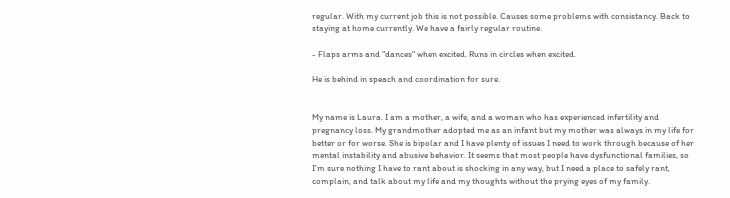regular. With my current job this is not possible. Causes some problems with consistancy. Back to staying at home currently. We have a fairly regular routine.

- Flaps arms and "dances" when excited. Runs in circles when excited.

He is behind in speach and coordination for sure.


My name is Laura. I am a mother, a wife, and a woman who has experienced infertility and pregnancy loss. My grandmother adopted me as an infant but my mother was always in my life for better or for worse. She is bipolar and I have plenty of issues I need to work through because of her mental instability and abusive behavior. It seems that most people have dysfunctional families, so I'm sure nothing I have to rant about is shocking in any way, but I need a place to safely rant, complain, and talk about my life and my thoughts without the prying eyes of my family.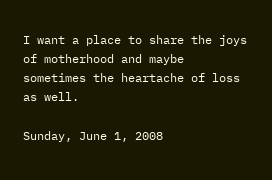I want a place to share the joys of motherhood and maybe sometimes the heartache of loss as well.

Sunday, June 1, 2008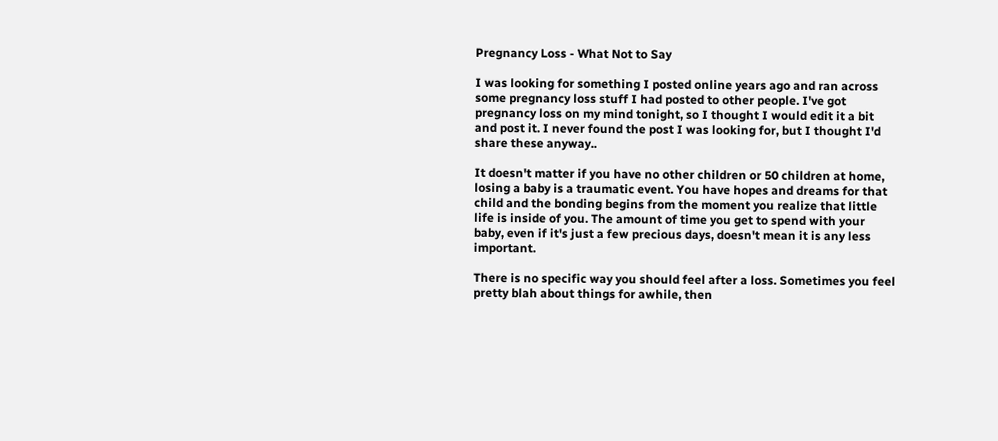Pregnancy Loss - What Not to Say

I was looking for something I posted online years ago and ran across some pregnancy loss stuff I had posted to other people. I've got pregnancy loss on my mind tonight, so I thought I would edit it a bit and post it. I never found the post I was looking for, but I thought I'd share these anyway..

It doesn't matter if you have no other children or 50 children at home, losing a baby is a traumatic event. You have hopes and dreams for that child and the bonding begins from the moment you realize that little life is inside of you. The amount of time you get to spend with your baby, even if it's just a few precious days, doesn't mean it is any less important.

There is no specific way you should feel after a loss. Sometimes you feel pretty blah about things for awhile, then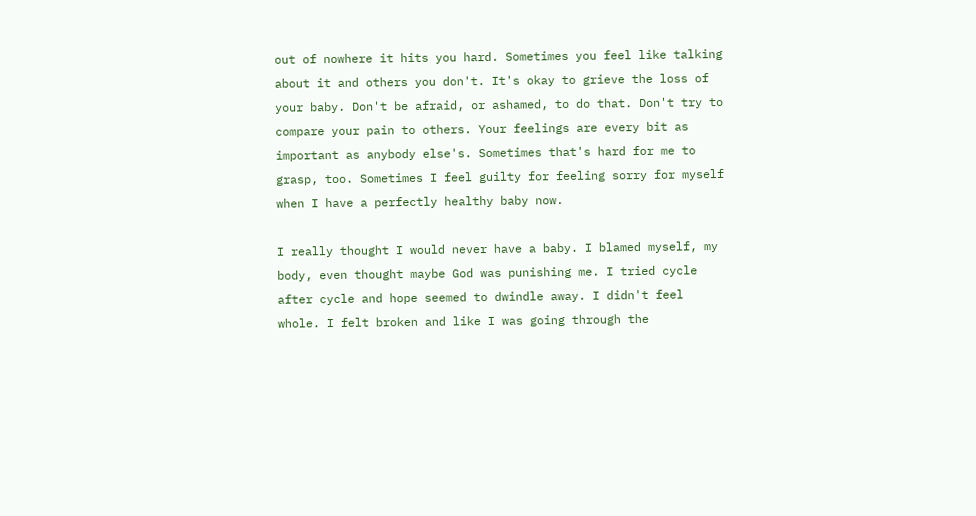out of nowhere it hits you hard. Sometimes you feel like talking about it and others you don't. It's okay to grieve the loss of your baby. Don't be afraid, or ashamed, to do that. Don't try to compare your pain to others. Your feelings are every bit as important as anybody else's. Sometimes that's hard for me to grasp, too. Sometimes I feel guilty for feeling sorry for myself when I have a perfectly healthy baby now.

I really thought I would never have a baby. I blamed myself, my body, even thought maybe God was punishing me. I tried cycle after cycle and hope seemed to dwindle away. I didn't feel whole. I felt broken and like I was going through the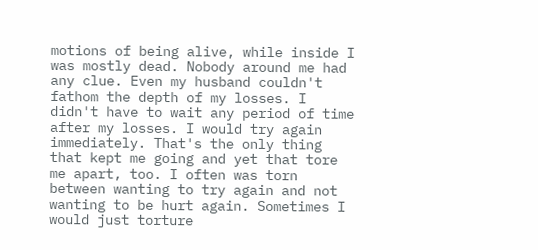motions of being alive, while inside I was mostly dead. Nobody around me had any clue. Even my husband couldn't fathom the depth of my losses. I didn't have to wait any period of time after my losses. I would try again immediately. That's the only thing that kept me going and yet that tore me apart, too. I often was torn between wanting to try again and not wanting to be hurt again. Sometimes I would just torture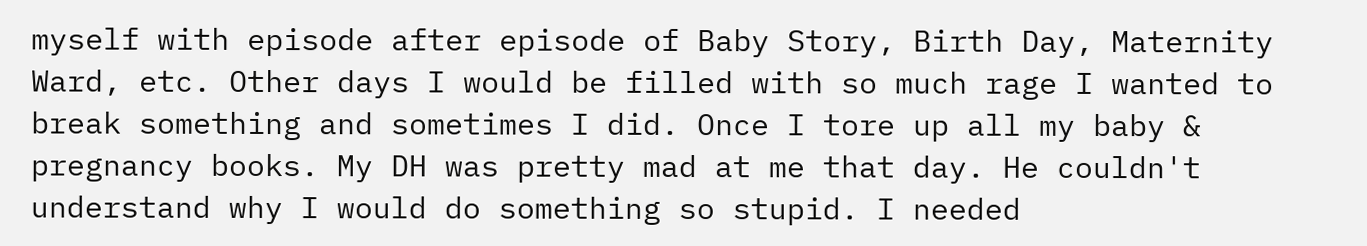myself with episode after episode of Baby Story, Birth Day, Maternity Ward, etc. Other days I would be filled with so much rage I wanted to break something and sometimes I did. Once I tore up all my baby & pregnancy books. My DH was pretty mad at me that day. He couldn't understand why I would do something so stupid. I needed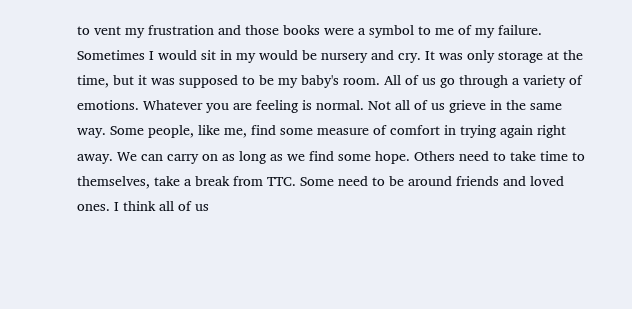to vent my frustration and those books were a symbol to me of my failure. Sometimes I would sit in my would be nursery and cry. It was only storage at the time, but it was supposed to be my baby's room. All of us go through a variety of emotions. Whatever you are feeling is normal. Not all of us grieve in the same way. Some people, like me, find some measure of comfort in trying again right away. We can carry on as long as we find some hope. Others need to take time to themselves, take a break from TTC. Some need to be around friends and loved ones. I think all of us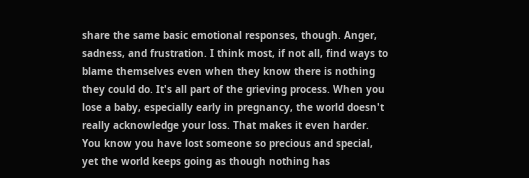share the same basic emotional responses, though. Anger, sadness, and frustration. I think most, if not all, find ways to blame themselves even when they know there is nothing they could do. It's all part of the grieving process. When you lose a baby, especially early in pregnancy, the world doesn't really acknowledge your loss. That makes it even harder. You know you have lost someone so precious and special, yet the world keeps going as though nothing has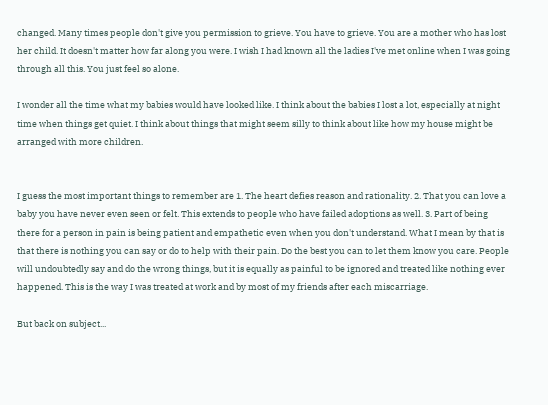changed. Many times people don't give you permission to grieve. You have to grieve. You are a mother who has lost her child. It doesn't matter how far along you were. I wish I had known all the ladies I've met online when I was going through all this. You just feel so alone.

I wonder all the time what my babies would have looked like. I think about the babies I lost a lot, especially at night time when things get quiet. I think about things that might seem silly to think about like how my house might be arranged with more children.


I guess the most important things to remember are 1. The heart defies reason and rationality. 2. That you can love a baby you have never even seen or felt. This extends to people who have failed adoptions as well. 3. Part of being there for a person in pain is being patient and empathetic even when you don't understand. What I mean by that is that there is nothing you can say or do to help with their pain. Do the best you can to let them know you care. People will undoubtedly say and do the wrong things, but it is equally as painful to be ignored and treated like nothing ever happened. This is the way I was treated at work and by most of my friends after each miscarriage.

But back on subject...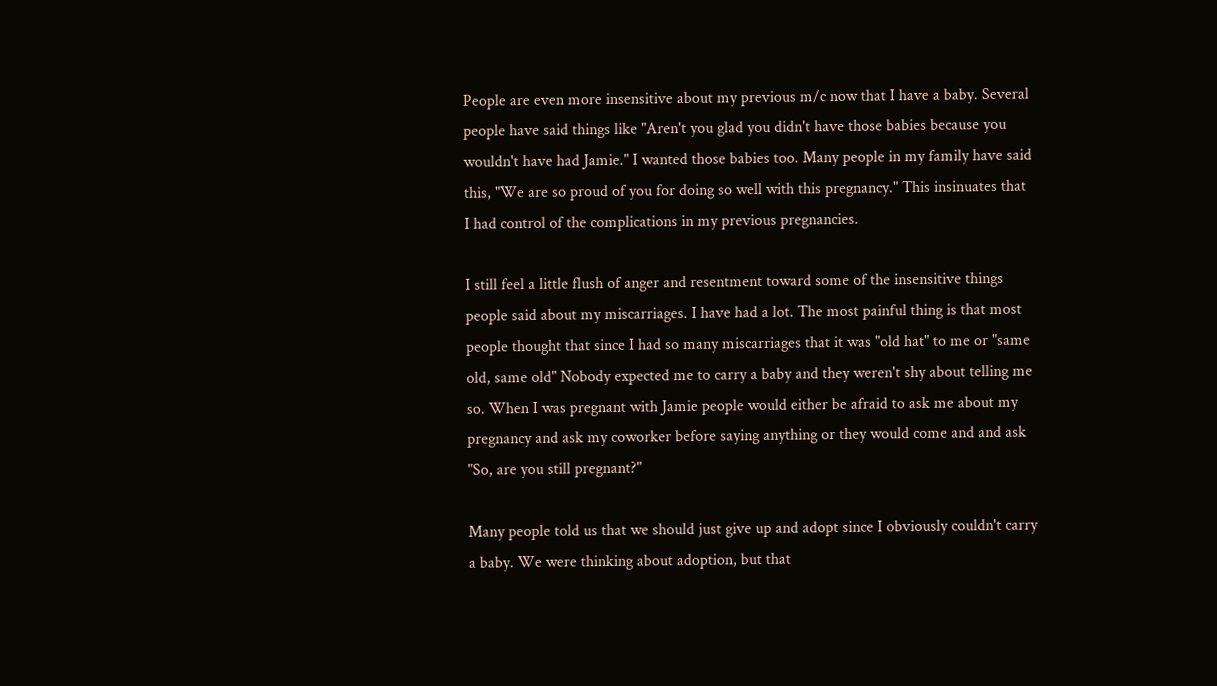People are even more insensitive about my previous m/c now that I have a baby. Several people have said things like "Aren't you glad you didn't have those babies because you wouldn't have had Jamie." I wanted those babies too. Many people in my family have said this, "We are so proud of you for doing so well with this pregnancy." This insinuates that I had control of the complications in my previous pregnancies.

I still feel a little flush of anger and resentment toward some of the insensitive things people said about my miscarriages. I have had a lot. The most painful thing is that most people thought that since I had so many miscarriages that it was "old hat" to me or "same old, same old" Nobody expected me to carry a baby and they weren't shy about telling me so. When I was pregnant with Jamie people would either be afraid to ask me about my pregnancy and ask my coworker before saying anything or they would come and and ask "So, are you still pregnant?"

Many people told us that we should just give up and adopt since I obviously couldn't carry a baby. We were thinking about adoption, but that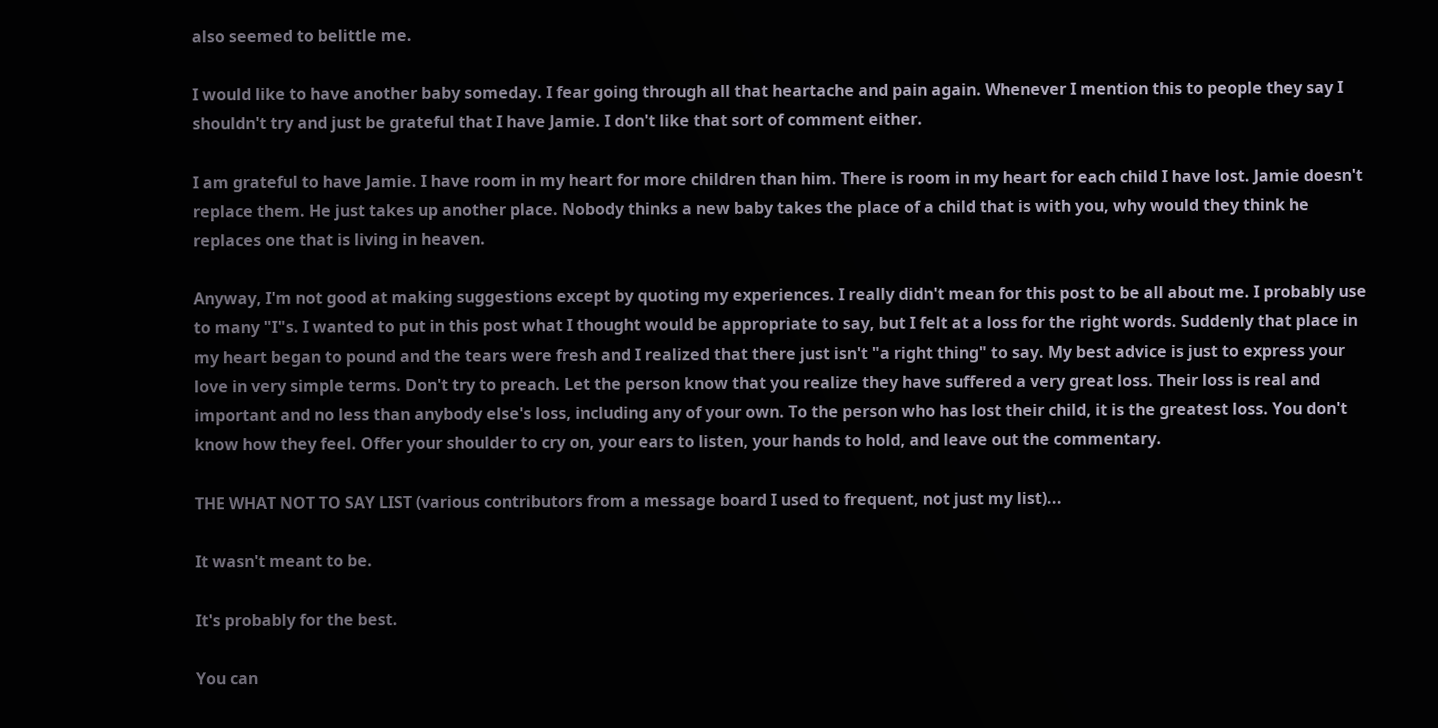also seemed to belittle me.

I would like to have another baby someday. I fear going through all that heartache and pain again. Whenever I mention this to people they say I shouldn't try and just be grateful that I have Jamie. I don't like that sort of comment either.

I am grateful to have Jamie. I have room in my heart for more children than him. There is room in my heart for each child I have lost. Jamie doesn't replace them. He just takes up another place. Nobody thinks a new baby takes the place of a child that is with you, why would they think he replaces one that is living in heaven.

Anyway, I'm not good at making suggestions except by quoting my experiences. I really didn't mean for this post to be all about me. I probably use to many "I"s. I wanted to put in this post what I thought would be appropriate to say, but I felt at a loss for the right words. Suddenly that place in my heart began to pound and the tears were fresh and I realized that there just isn't "a right thing" to say. My best advice is just to express your love in very simple terms. Don't try to preach. Let the person know that you realize they have suffered a very great loss. Their loss is real and important and no less than anybody else's loss, including any of your own. To the person who has lost their child, it is the greatest loss. You don't know how they feel. Offer your shoulder to cry on, your ears to listen, your hands to hold, and leave out the commentary.

THE WHAT NOT TO SAY LIST (various contributors from a message board I used to frequent, not just my list)...

It wasn't meant to be.

It's probably for the best.

You can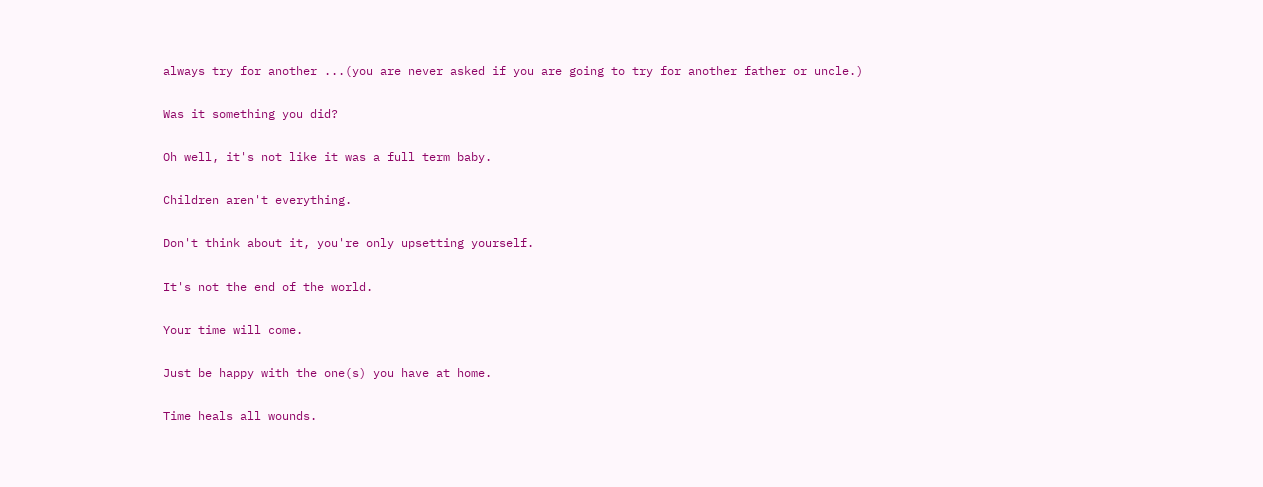always try for another ...(you are never asked if you are going to try for another father or uncle.)

Was it something you did?

Oh well, it's not like it was a full term baby.

Children aren't everything.

Don't think about it, you're only upsetting yourself.

It's not the end of the world.

Your time will come.

Just be happy with the one(s) you have at home.

Time heals all wounds.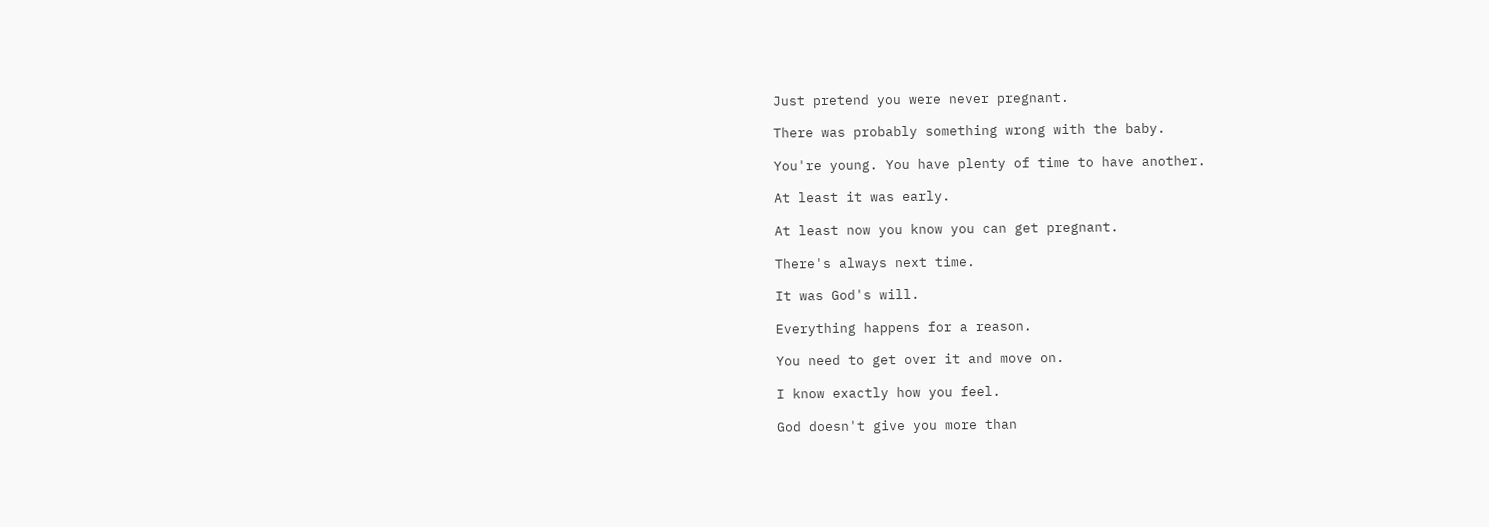Just pretend you were never pregnant.

There was probably something wrong with the baby.

You're young. You have plenty of time to have another.

At least it was early.

At least now you know you can get pregnant.

There's always next time.

It was God's will.

Everything happens for a reason.

You need to get over it and move on.

I know exactly how you feel.

God doesn't give you more than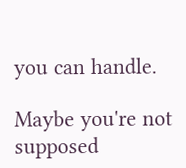you can handle.

Maybe you're not supposed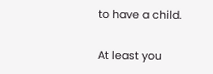to have a child.

At least you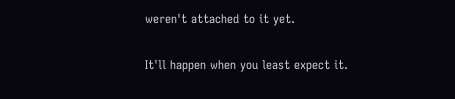weren't attached to it yet.

It'll happen when you least expect it.